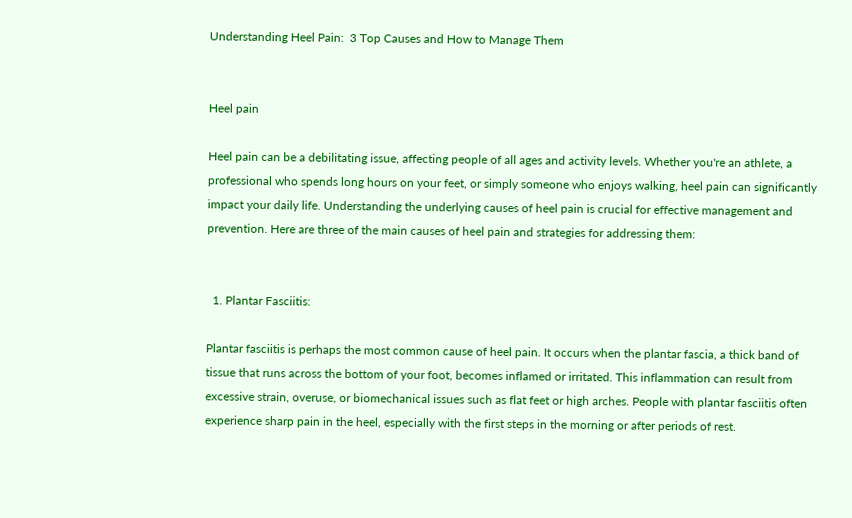Understanding Heel Pain:  3 Top Causes and How to Manage Them


Heel pain

Heel pain can be a debilitating issue, affecting people of all ages and activity levels. Whether you're an athlete, a professional who spends long hours on your feet, or simply someone who enjoys walking, heel pain can significantly impact your daily life. Understanding the underlying causes of heel pain is crucial for effective management and prevention. Here are three of the main causes of heel pain and strategies for addressing them:


  1. Plantar Fasciitis:

Plantar fasciitis is perhaps the most common cause of heel pain. It occurs when the plantar fascia, a thick band of tissue that runs across the bottom of your foot, becomes inflamed or irritated. This inflammation can result from excessive strain, overuse, or biomechanical issues such as flat feet or high arches. People with plantar fasciitis often experience sharp pain in the heel, especially with the first steps in the morning or after periods of rest.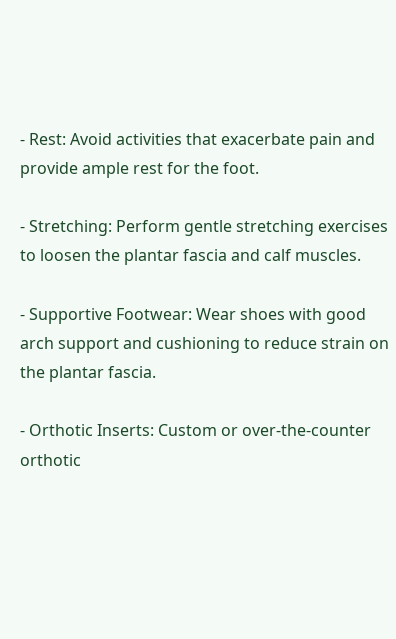- Rest: Avoid activities that exacerbate pain and provide ample rest for the foot.

- Stretching: Perform gentle stretching exercises to loosen the plantar fascia and calf muscles.

- Supportive Footwear: Wear shoes with good arch support and cushioning to reduce strain on the plantar fascia.

- Orthotic Inserts: Custom or over-the-counter orthotic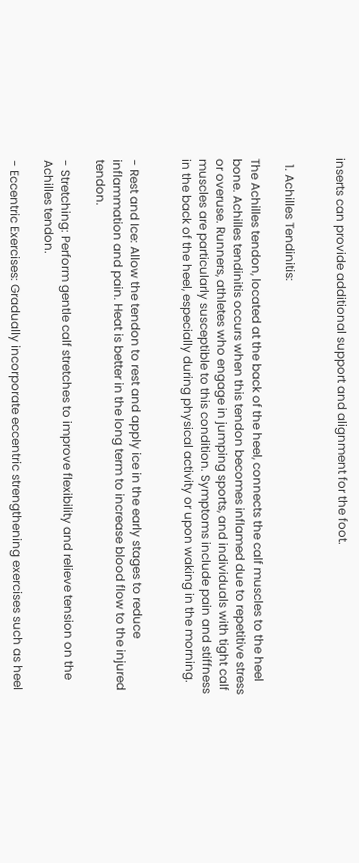inserts can provide additional support and alignment for the foot.


  1. Achilles Tendinitis:

The Achilles tendon, located at the back of the heel, connects the calf muscles to the heel bone. Achilles tendinitis occurs when this tendon becomes inflamed due to repetitive stress or overuse. Runners, athletes who engage in jumping sports, and individuals with tight calf muscles are particularly susceptible to this condition. Symptoms include pain and stiffness in the back of the heel, especially during physical activity or upon waking in the morning.


- Rest and Ice: Allow the tendon to rest and apply ice in the early stages to reduce inflammation and pain. Heat is better in the long term to increase blood flow to the injured tendon.

- Stretching: Perform gentle calf stretches to improve flexibility and relieve tension on the Achilles tendon.

- Eccentric Exercises: Gradually incorporate eccentric strengthening exercises such as heel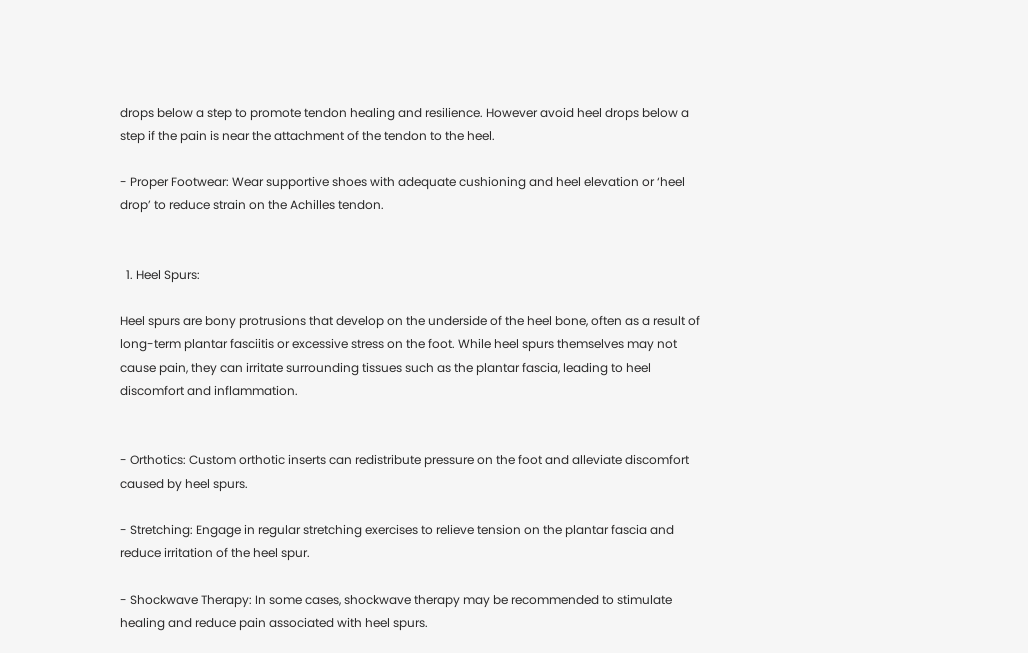drops below a step to promote tendon healing and resilience. However avoid heel drops below a step if the pain is near the attachment of the tendon to the heel.

- Proper Footwear: Wear supportive shoes with adequate cushioning and heel elevation or ‘heel drop’ to reduce strain on the Achilles tendon.


  1. Heel Spurs:

Heel spurs are bony protrusions that develop on the underside of the heel bone, often as a result of long-term plantar fasciitis or excessive stress on the foot. While heel spurs themselves may not cause pain, they can irritate surrounding tissues such as the plantar fascia, leading to heel discomfort and inflammation.


- Orthotics: Custom orthotic inserts can redistribute pressure on the foot and alleviate discomfort caused by heel spurs.

- Stretching: Engage in regular stretching exercises to relieve tension on the plantar fascia and reduce irritation of the heel spur.

- Shockwave Therapy: In some cases, shockwave therapy may be recommended to stimulate healing and reduce pain associated with heel spurs.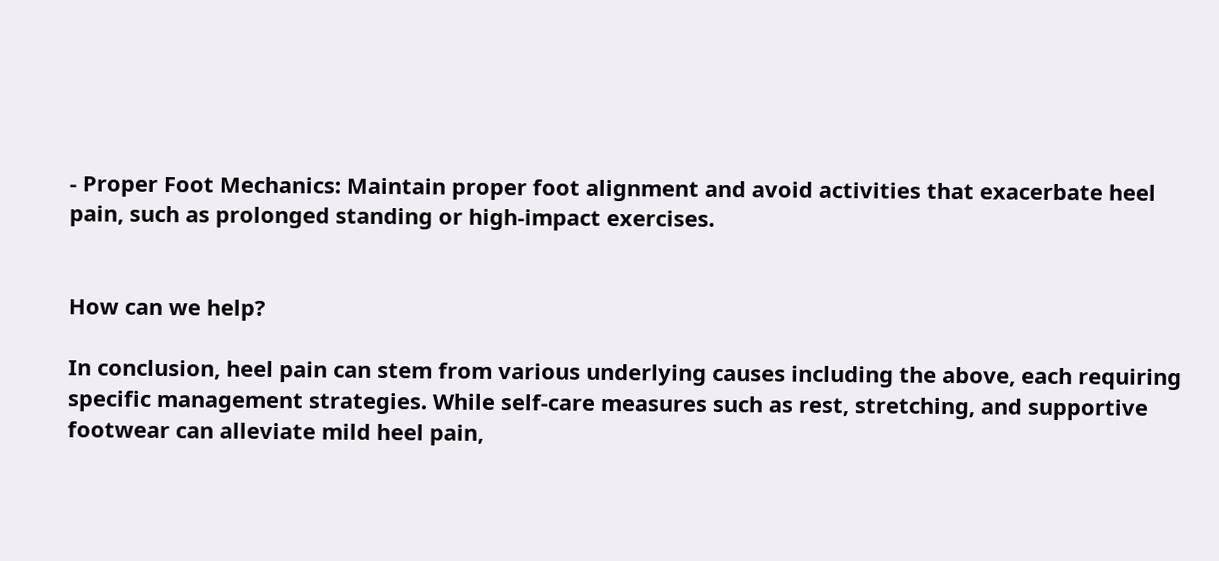- Proper Foot Mechanics: Maintain proper foot alignment and avoid activities that exacerbate heel pain, such as prolonged standing or high-impact exercises.


How can we help?

In conclusion, heel pain can stem from various underlying causes including the above, each requiring specific management strategies. While self-care measures such as rest, stretching, and supportive footwear can alleviate mild heel pain,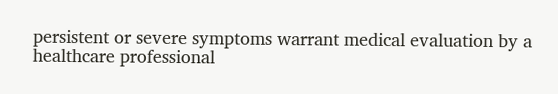persistent or severe symptoms warrant medical evaluation by a healthcare professional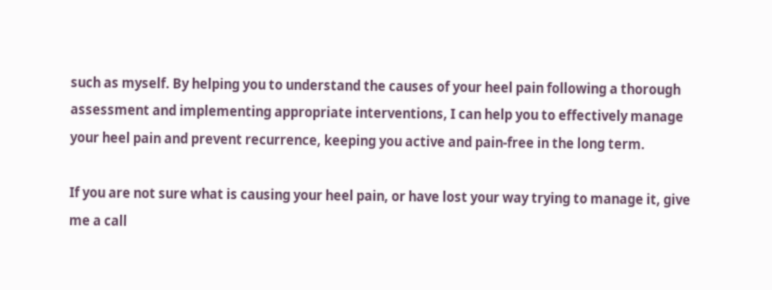such as myself. By helping you to understand the causes of your heel pain following a thorough assessment and implementing appropriate interventions, I can help you to effectively manage your heel pain and prevent recurrence, keeping you active and pain-free in the long term.

If you are not sure what is causing your heel pain, or have lost your way trying to manage it, give me a call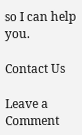so I can help you.

Contact Us

Leave a Comment